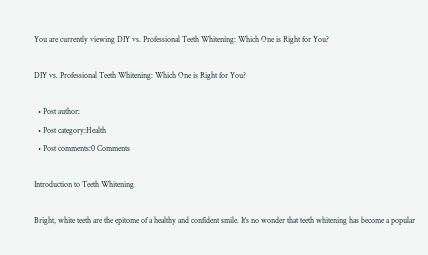You are currently viewing DIY vs. Professional Teeth Whitening: Which One is Right for You?

DIY vs. Professional Teeth Whitening: Which One is Right for You?

  • Post author:
  • Post category:Health
  • Post comments:0 Comments

Introduction to Teeth Whitening

Bright, white teeth are the epitome of a healthy and confident smile. It’s no wonder that teeth whitening has become a popular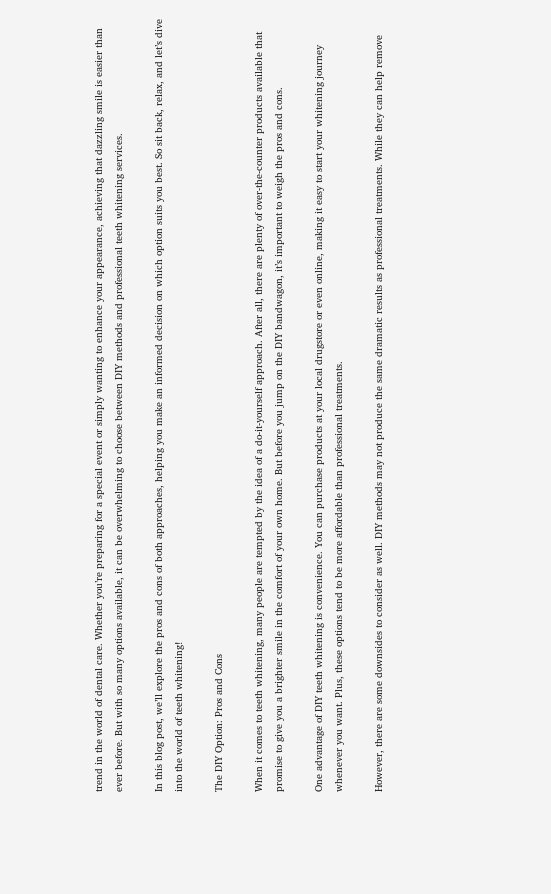trend in the world of dental care. Whether you’re preparing for a special event or simply wanting to enhance your appearance, achieving that dazzling smile is easier than ever before. But with so many options available, it can be overwhelming to choose between DIY methods and professional teeth whitening services.

In this blog post, we’ll explore the pros and cons of both approaches, helping you make an informed decision on which option suits you best. So sit back, relax, and let’s dive into the world of teeth whitening!

The DIY Option: Pros and Cons

When it comes to teeth whitening, many people are tempted by the idea of a do-it-yourself approach. After all, there are plenty of over-the-counter products available that promise to give you a brighter smile in the comfort of your own home. But before you jump on the DIY bandwagon, it’s important to weigh the pros and cons.

One advantage of DIY teeth whitening is convenience. You can purchase products at your local drugstore or even online, making it easy to start your whitening journey whenever you want. Plus, these options tend to be more affordable than professional treatments.

However, there are some downsides to consider as well. DIY methods may not produce the same dramatic results as professional treatments. While they can help remove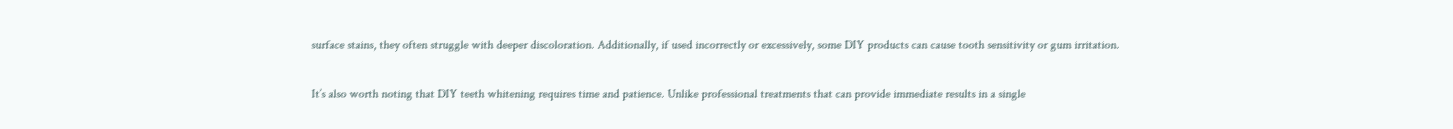surface stains, they often struggle with deeper discoloration. Additionally, if used incorrectly or excessively, some DIY products can cause tooth sensitivity or gum irritation.

It’s also worth noting that DIY teeth whitening requires time and patience. Unlike professional treatments that can provide immediate results in a single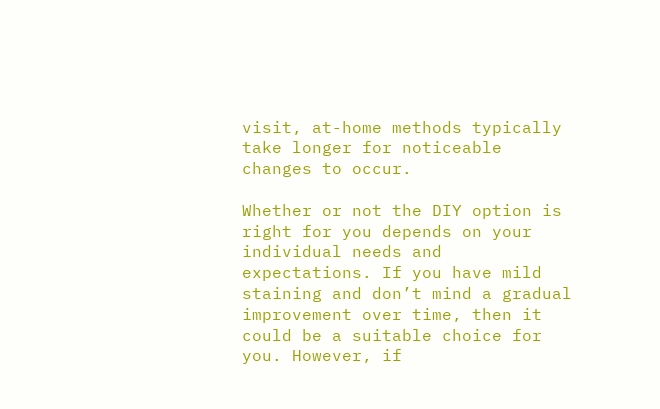visit, at-home methods typically take longer for noticeable changes to occur.

Whether or not the DIY option is right for you depends on your individual needs and expectations. If you have mild staining and don’t mind a gradual improvement over time, then it could be a suitable choice for you. However, if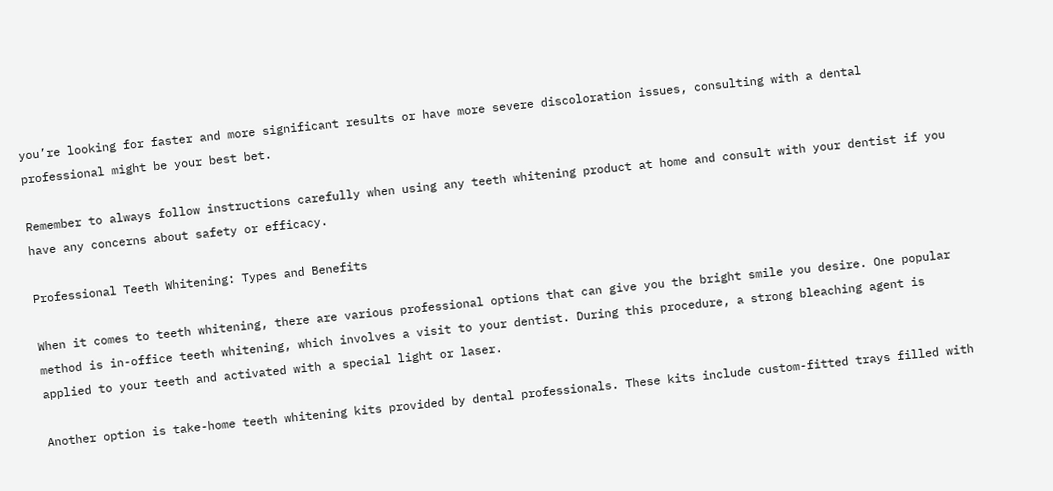you’re looking for faster and more significant results or have more severe discoloration issues, consulting with a dental professional might be your best bet.

Remember to always follow instructions carefully when using any teeth whitening product at home and consult with your dentist if you have any concerns about safety or efficacy.

Professional Teeth Whitening: Types and Benefits

When it comes to teeth whitening, there are various professional options that can give you the bright smile you desire. One popular method is in-office teeth whitening, which involves a visit to your dentist. During this procedure, a strong bleaching agent is applied to your teeth and activated with a special light or laser.

Another option is take-home teeth whitening kits provided by dental professionals. These kits include custom-fitted trays filled with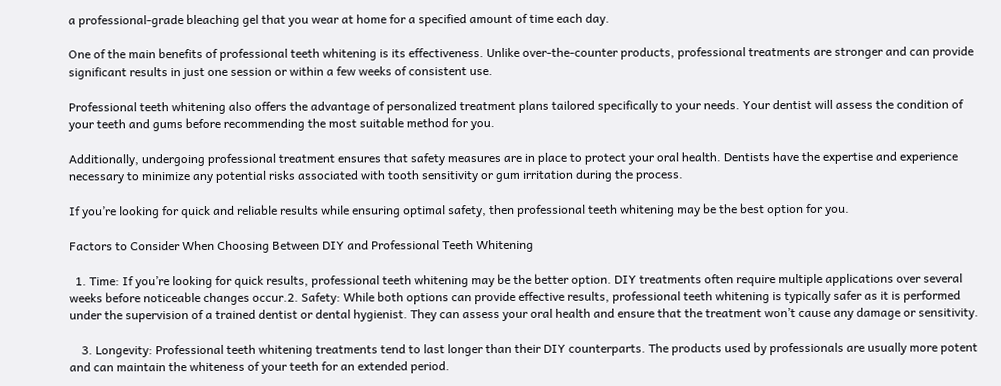a professional-grade bleaching gel that you wear at home for a specified amount of time each day.

One of the main benefits of professional teeth whitening is its effectiveness. Unlike over-the-counter products, professional treatments are stronger and can provide significant results in just one session or within a few weeks of consistent use.

Professional teeth whitening also offers the advantage of personalized treatment plans tailored specifically to your needs. Your dentist will assess the condition of your teeth and gums before recommending the most suitable method for you.

Additionally, undergoing professional treatment ensures that safety measures are in place to protect your oral health. Dentists have the expertise and experience necessary to minimize any potential risks associated with tooth sensitivity or gum irritation during the process.

If you’re looking for quick and reliable results while ensuring optimal safety, then professional teeth whitening may be the best option for you.

Factors to Consider When Choosing Between DIY and Professional Teeth Whitening

  1. Time: If you’re looking for quick results, professional teeth whitening may be the better option. DIY treatments often require multiple applications over several weeks before noticeable changes occur.2. Safety: While both options can provide effective results, professional teeth whitening is typically safer as it is performed under the supervision of a trained dentist or dental hygienist. They can assess your oral health and ensure that the treatment won’t cause any damage or sensitivity.

    3. Longevity: Professional teeth whitening treatments tend to last longer than their DIY counterparts. The products used by professionals are usually more potent and can maintain the whiteness of your teeth for an extended period.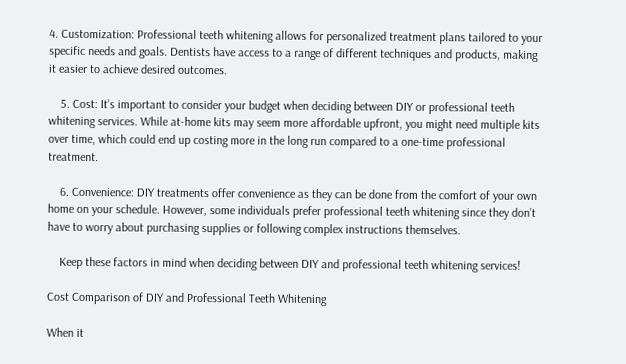4. Customization: Professional teeth whitening allows for personalized treatment plans tailored to your specific needs and goals. Dentists have access to a range of different techniques and products, making it easier to achieve desired outcomes.

    5. Cost: It’s important to consider your budget when deciding between DIY or professional teeth whitening services. While at-home kits may seem more affordable upfront, you might need multiple kits over time, which could end up costing more in the long run compared to a one-time professional treatment.

    6. Convenience: DIY treatments offer convenience as they can be done from the comfort of your own home on your schedule. However, some individuals prefer professional teeth whitening since they don’t have to worry about purchasing supplies or following complex instructions themselves.

    Keep these factors in mind when deciding between DIY and professional teeth whitening services!

Cost Comparison of DIY and Professional Teeth Whitening

When it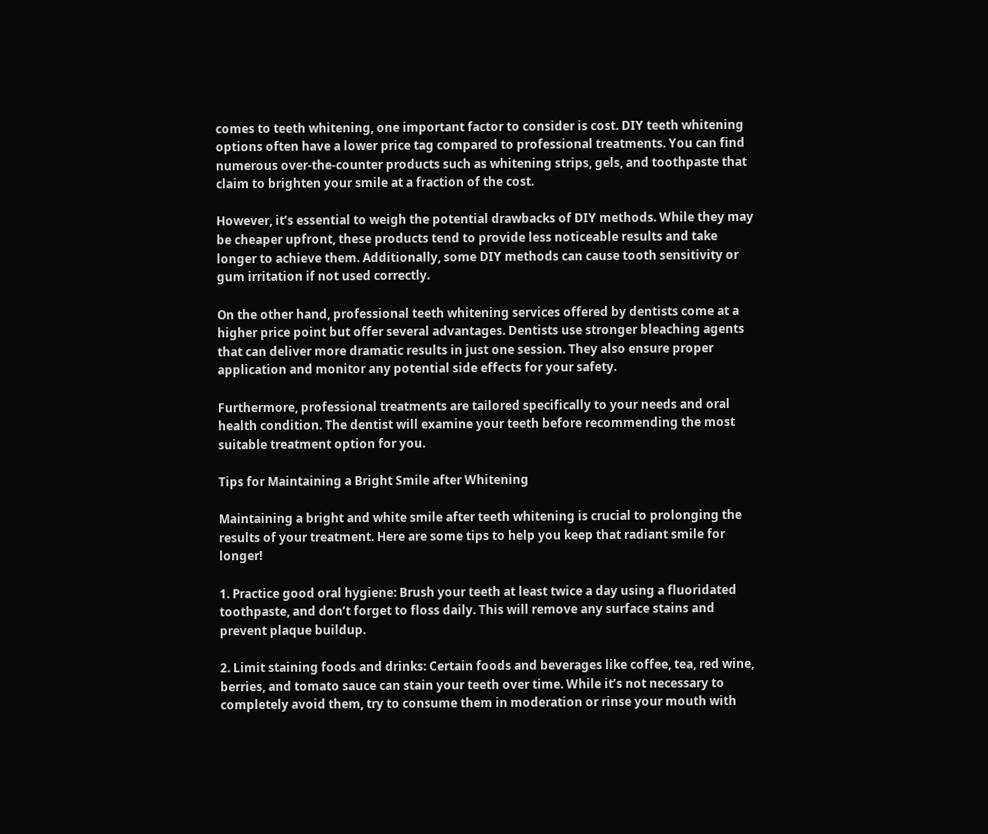comes to teeth whitening, one important factor to consider is cost. DIY teeth whitening options often have a lower price tag compared to professional treatments. You can find numerous over-the-counter products such as whitening strips, gels, and toothpaste that claim to brighten your smile at a fraction of the cost.

However, it’s essential to weigh the potential drawbacks of DIY methods. While they may be cheaper upfront, these products tend to provide less noticeable results and take longer to achieve them. Additionally, some DIY methods can cause tooth sensitivity or gum irritation if not used correctly.

On the other hand, professional teeth whitening services offered by dentists come at a higher price point but offer several advantages. Dentists use stronger bleaching agents that can deliver more dramatic results in just one session. They also ensure proper application and monitor any potential side effects for your safety.

Furthermore, professional treatments are tailored specifically to your needs and oral health condition. The dentist will examine your teeth before recommending the most suitable treatment option for you.

Tips for Maintaining a Bright Smile after Whitening

Maintaining a bright and white smile after teeth whitening is crucial to prolonging the results of your treatment. Here are some tips to help you keep that radiant smile for longer!

1. Practice good oral hygiene: Brush your teeth at least twice a day using a fluoridated toothpaste, and don’t forget to floss daily. This will remove any surface stains and prevent plaque buildup.

2. Limit staining foods and drinks: Certain foods and beverages like coffee, tea, red wine, berries, and tomato sauce can stain your teeth over time. While it’s not necessary to completely avoid them, try to consume them in moderation or rinse your mouth with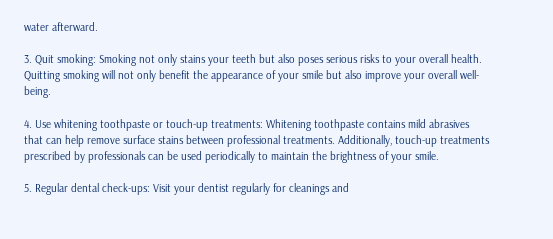water afterward.

3. Quit smoking: Smoking not only stains your teeth but also poses serious risks to your overall health. Quitting smoking will not only benefit the appearance of your smile but also improve your overall well-being.

4. Use whitening toothpaste or touch-up treatments: Whitening toothpaste contains mild abrasives that can help remove surface stains between professional treatments. Additionally, touch-up treatments prescribed by professionals can be used periodically to maintain the brightness of your smile.

5. Regular dental check-ups: Visit your dentist regularly for cleanings and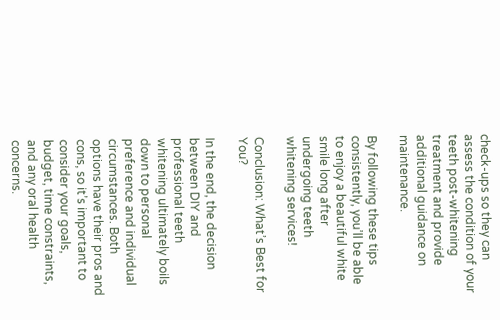check-ups so they can assess the condition of your teeth post-whitening treatment and provide additional guidance on maintenance.

By following these tips consistently, you’ll be able to enjoy a beautiful white smile long after undergoing teeth whitening services!

Conclusion: What’s Best for You?

In the end, the decision between DIY and professional teeth whitening ultimately boils down to personal preference and individual circumstances. Both options have their pros and cons, so it’s important to consider your goals, budget, time constraints, and any oral health concerns.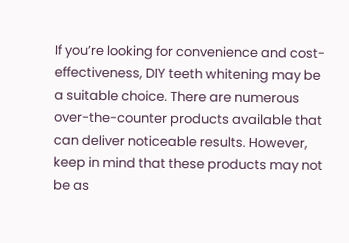If you’re looking for convenience and cost-effectiveness, DIY teeth whitening may be a suitable choice. There are numerous over-the-counter products available that can deliver noticeable results. However, keep in mind that these products may not be as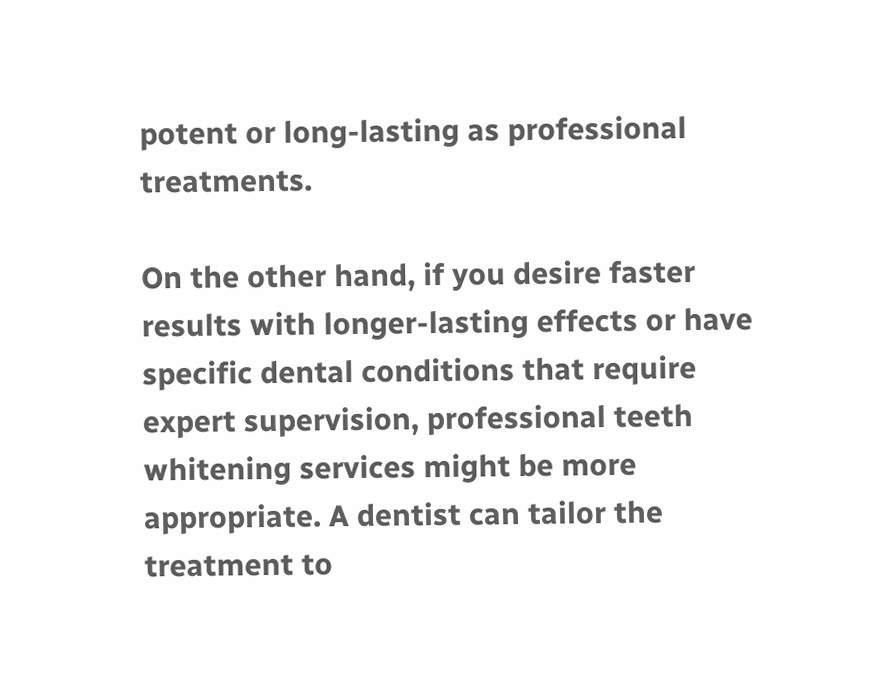potent or long-lasting as professional treatments.

On the other hand, if you desire faster results with longer-lasting effects or have specific dental conditions that require expert supervision, professional teeth whitening services might be more appropriate. A dentist can tailor the treatment to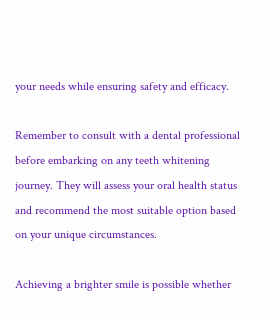your needs while ensuring safety and efficacy.

Remember to consult with a dental professional before embarking on any teeth whitening journey. They will assess your oral health status and recommend the most suitable option based on your unique circumstances.

Achieving a brighter smile is possible whether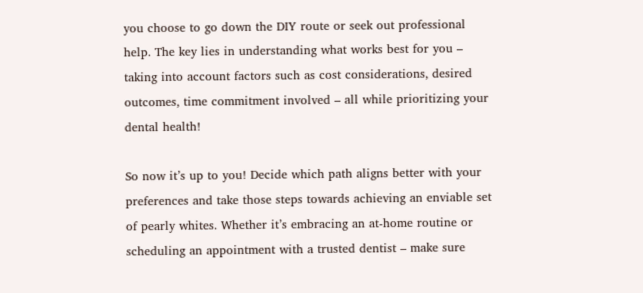you choose to go down the DIY route or seek out professional help. The key lies in understanding what works best for you – taking into account factors such as cost considerations, desired outcomes, time commitment involved – all while prioritizing your dental health!

So now it’s up to you! Decide which path aligns better with your preferences and take those steps towards achieving an enviable set of pearly whites. Whether it’s embracing an at-home routine or scheduling an appointment with a trusted dentist – make sure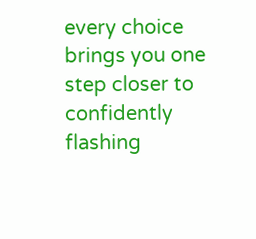every choice brings you one step closer to confidently flashing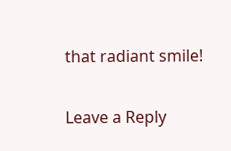that radiant smile!

Leave a Reply